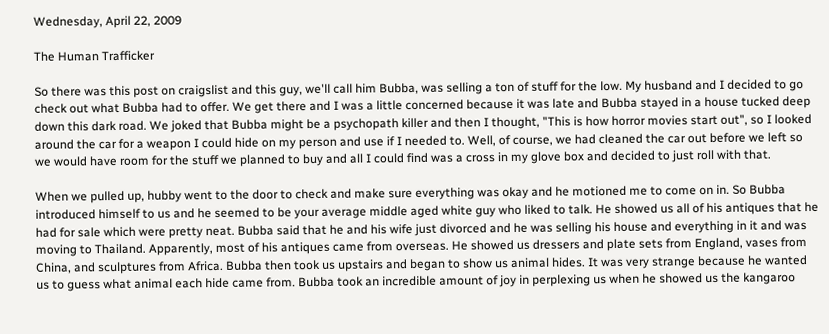Wednesday, April 22, 2009

The Human Trafficker

So there was this post on craigslist and this guy, we'll call him Bubba, was selling a ton of stuff for the low. My husband and I decided to go check out what Bubba had to offer. We get there and I was a little concerned because it was late and Bubba stayed in a house tucked deep down this dark road. We joked that Bubba might be a psychopath killer and then I thought, "This is how horror movies start out", so I looked around the car for a weapon I could hide on my person and use if I needed to. Well, of course, we had cleaned the car out before we left so we would have room for the stuff we planned to buy and all I could find was a cross in my glove box and decided to just roll with that.

When we pulled up, hubby went to the door to check and make sure everything was okay and he motioned me to come on in. So Bubba introduced himself to us and he seemed to be your average middle aged white guy who liked to talk. He showed us all of his antiques that he had for sale which were pretty neat. Bubba said that he and his wife just divorced and he was selling his house and everything in it and was moving to Thailand. Apparently, most of his antiques came from overseas. He showed us dressers and plate sets from England, vases from China, and sculptures from Africa. Bubba then took us upstairs and began to show us animal hides. It was very strange because he wanted us to guess what animal each hide came from. Bubba took an incredible amount of joy in perplexing us when he showed us the kangaroo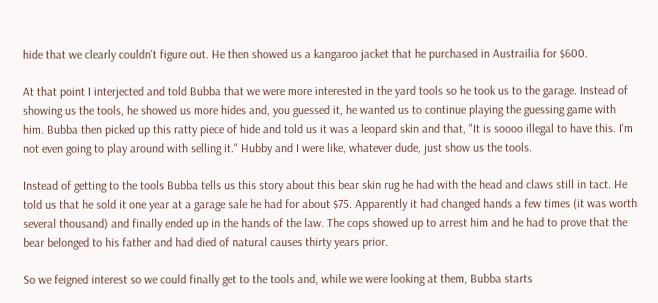hide that we clearly couldn't figure out. He then showed us a kangaroo jacket that he purchased in Austrailia for $600.

At that point I interjected and told Bubba that we were more interested in the yard tools so he took us to the garage. Instead of showing us the tools, he showed us more hides and, you guessed it, he wanted us to continue playing the guessing game with him. Bubba then picked up this ratty piece of hide and told us it was a leopard skin and that, "It is soooo illegal to have this. I'm not even going to play around with selling it." Hubby and I were like, whatever dude, just show us the tools.

Instead of getting to the tools Bubba tells us this story about this bear skin rug he had with the head and claws still in tact. He told us that he sold it one year at a garage sale he had for about $75. Apparently it had changed hands a few times (it was worth several thousand) and finally ended up in the hands of the law. The cops showed up to arrest him and he had to prove that the bear belonged to his father and had died of natural causes thirty years prior.

So we feigned interest so we could finally get to the tools and, while we were looking at them, Bubba starts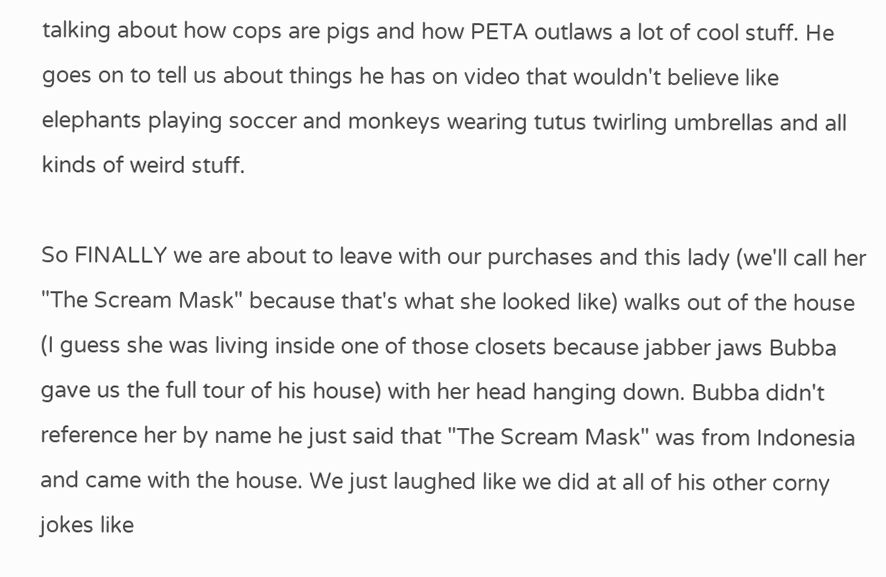talking about how cops are pigs and how PETA outlaws a lot of cool stuff. He goes on to tell us about things he has on video that wouldn't believe like elephants playing soccer and monkeys wearing tutus twirling umbrellas and all kinds of weird stuff.

So FINALLY we are about to leave with our purchases and this lady (we'll call her "The Scream Mask" because that's what she looked like) walks out of the house (I guess she was living inside one of those closets because jabber jaws Bubba gave us the full tour of his house) with her head hanging down. Bubba didn't reference her by name he just said that "The Scream Mask" was from Indonesia and came with the house. We just laughed like we did at all of his other corny jokes like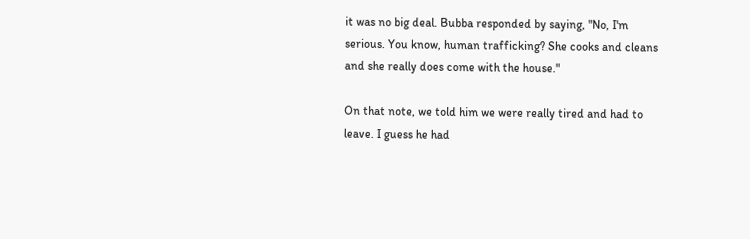it was no big deal. Bubba responded by saying, "No, I'm serious. You know, human trafficking? She cooks and cleans and she really does come with the house."

On that note, we told him we were really tired and had to leave. I guess he had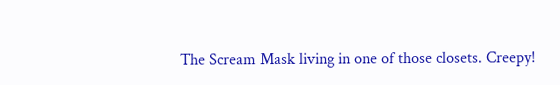The Scream Mask living in one of those closets. Creepy!